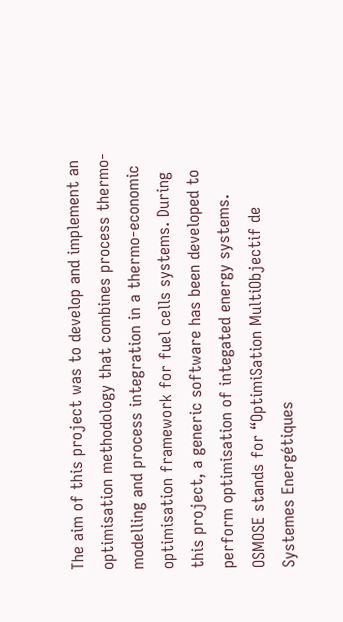The aim of this project was to develop and implement an optimisation methodology that combines process thermo-modelling and process integration in a thermo-economic optimisation framework for fuel cells systems. During this project, a generic software has been developed to perform optimisation of integated energy systems. OSMOSE stands for “OptimiSation MultiObjectif de Systemes Energétiques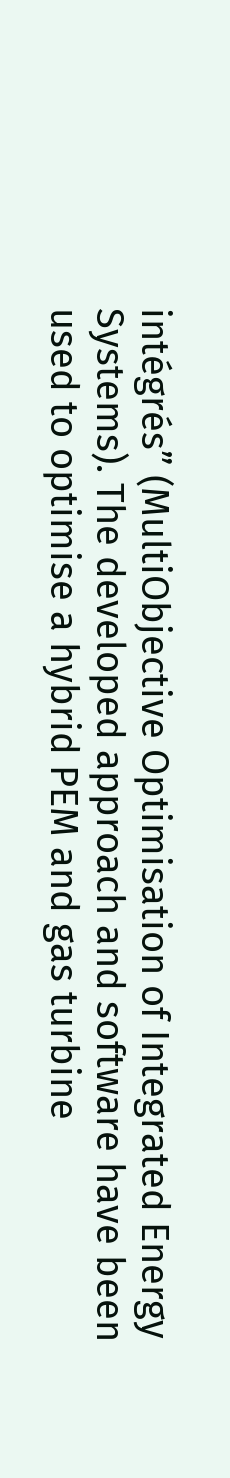intégrés” (MultiObjective Optimisation of Integrated Energy Systems). The developed approach and software have been used to optimise a hybrid PEM and gas turbine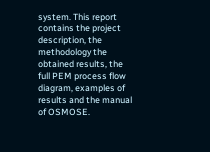system. This report contains the project description, the methodology the obtained results, the full PEM process flow diagram, examples of results and the manual of OSMOSE.